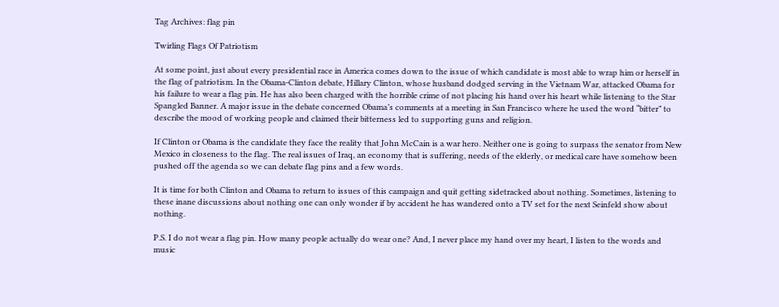Tag Archives: flag pin

Twirling Flags Of Patriotism

At some point, just about every presidential race in America comes down to the issue of which candidate is most able to wrap him or herself in the flag of patriotism. In the Obama-Clinton debate, Hillary Clinton, whose husband dodged serving in the Vietnam War, attacked Obama for his failure to wear a flag pin. He has also been charged with the horrible crime of not placing his hand over his heart while listening to the Star Spangled Banner. A major issue in the debate concerned Obama’s comments at a meeting in San Francisco where he used the word “bitter” to describe the mood of working people and claimed their bitterness led to supporting guns and religion.

If Clinton or Obama is the candidate they face the reality that John McCain is a war hero. Neither one is going to surpass the senator from New Mexico in closeness to the flag. The real issues of Iraq, an economy that is suffering, needs of the elderly, or medical care have somehow been pushed off the agenda so we can debate flag pins and a few words.

It is time for both Clinton and Obama to return to issues of this campaign and quit getting sidetracked about nothing. Sometimes, listening to these inane discussions about nothing one can only wonder if by accident he has wandered onto a TV set for the next Seinfeld show about nothing.

P.S. I do not wear a flag pin. How many people actually do wear one? And, I never place my hand over my heart, I listen to the words and music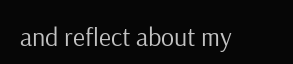and reflect about my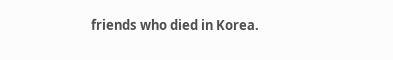friends who died in Korea.